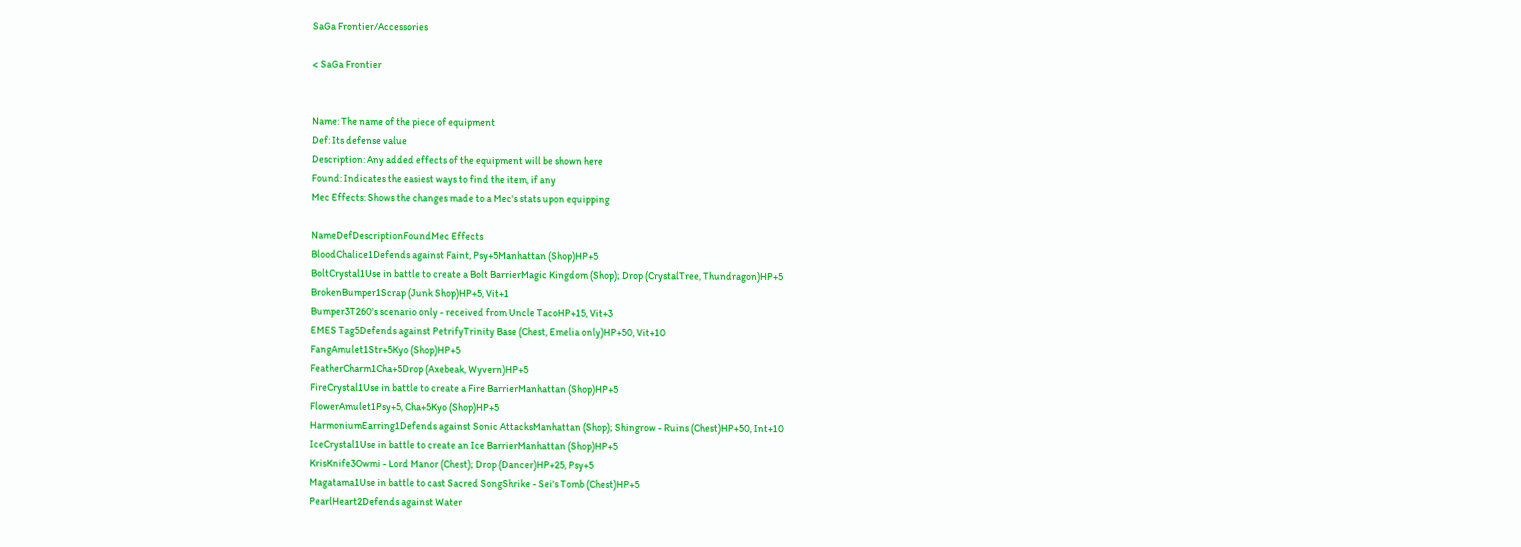SaGa Frontier/Accessories

< SaGa Frontier


Name: The name of the piece of equipment
Def: Its defense value
Description: Any added effects of the equipment will be shown here
Found: Indicates the easiest ways to find the item, if any
Mec Effects: Shows the changes made to a Mec's stats upon equipping

NameDefDescriptionFoundMec Effects
BloodChalice1Defends against Faint, Psy+5Manhattan (Shop)HP+5
BoltCrystal1Use in battle to create a Bolt BarrierMagic Kingdom (Shop); Drop (CrystalTree, Thundragon)HP+5
BrokenBumper1Scrap (Junk Shop)HP+5, Vit+1
Bumper3T260's scenario only - received from Uncle TacoHP+15, Vit+3
EMES Tag5Defends against PetrifyTrinity Base (Chest, Emelia only)HP+50, Vit+10
FangAmulet1Str+5Kyo (Shop)HP+5
FeatherCharm1Cha+5Drop (Axebeak, Wyvern)HP+5
FireCrystal1Use in battle to create a Fire BarrierManhattan (Shop)HP+5
FlowerAmulet1Psy+5, Cha+5Kyo (Shop)HP+5
HarmoniumEarring1Defends against Sonic AttacksManhattan (Shop); Shingrow - Ruins (Chest)HP+50, Int+10
IceCrystal1Use in battle to create an Ice BarrierManhattan (Shop)HP+5
KrisKnife3Owmi - Lord Manor (Chest); Drop (Dancer)HP+25, Psy+5
Magatama1Use in battle to cast Sacred SongShrike - Sei's Tomb (Chest)HP+5
PearlHeart2Defends against Water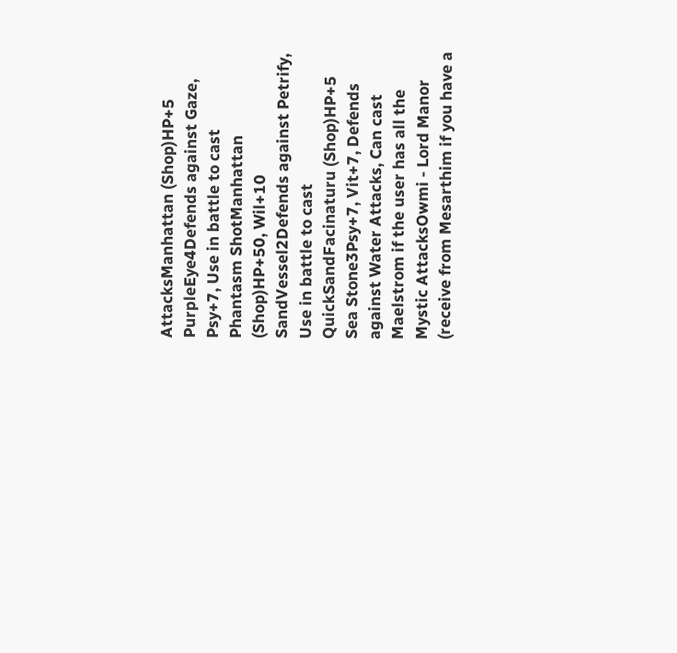AttacksManhattan (Shop)HP+5
PurpleEye4Defends against Gaze, Psy+7, Use in battle to cast Phantasm ShotManhattan (Shop)HP+50, Wil+10
SandVessel2Defends against Petrify, Use in battle to cast QuickSandFacinaturu (Shop)HP+5
Sea Stone3Psy+7, Vit+7, Defends against Water Attacks, Can cast Maelstrom if the user has all the Mystic AttacksOwmi - Lord Manor (receive from Mesarthim if you have a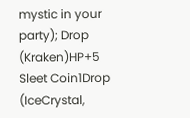mystic in your party); Drop (Kraken)HP+5
Sleet Coin1Drop (IceCrystal,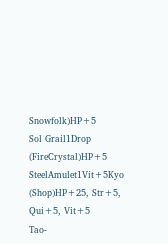Snowfolk)HP+5
Sol Grail1Drop (FireCrystal)HP+5
SteelAmulet1Vit+5Kyo (Shop)HP+25, Str+5, Qui+5, Vit+5
Tao-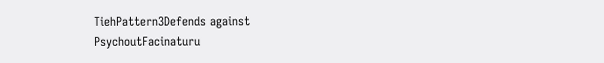TiehPattern3Defends against PsychoutFacinaturu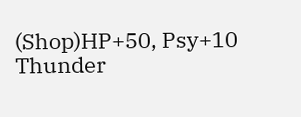(Shop)HP+50, Psy+10
Thunder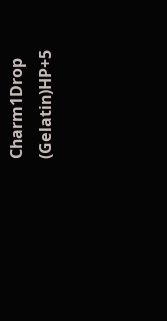Charm1Drop (Gelatin)HP+5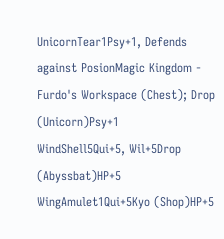UnicornTear1Psy+1, Defends against PosionMagic Kingdom - Furdo's Workspace (Chest); Drop (Unicorn)Psy+1
WindShell5Qui+5, Wil+5Drop (Abyssbat)HP+5
WingAmulet1Qui+5Kyo (Shop)HP+5